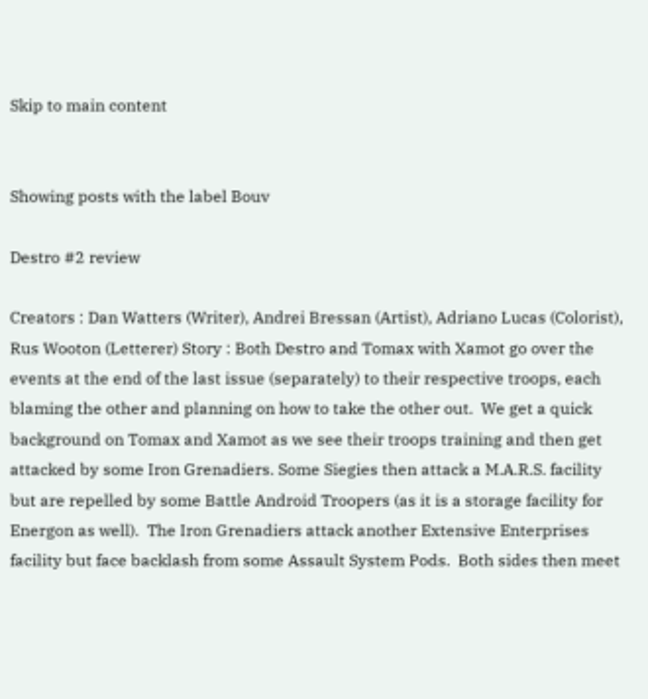Skip to main content


Showing posts with the label Bouv

Destro #2 review

Creators : Dan Watters (Writer), Andrei Bressan (Artist), Adriano Lucas (Colorist), Rus Wooton (Letterer) Story : Both Destro and Tomax with Xamot go over the events at the end of the last issue (separately) to their respective troops, each blaming the other and planning on how to take the other out.  We get a quick background on Tomax and Xamot as we see their troops training and then get attacked by some Iron Grenadiers. Some Siegies then attack a M.A.R.S. facility but are repelled by some Battle Android Troopers (as it is a storage facility for Energon as well).  The Iron Grenadiers attack another Extensive Enterprises facility but face backlash from some Assault System Pods.  Both sides then meet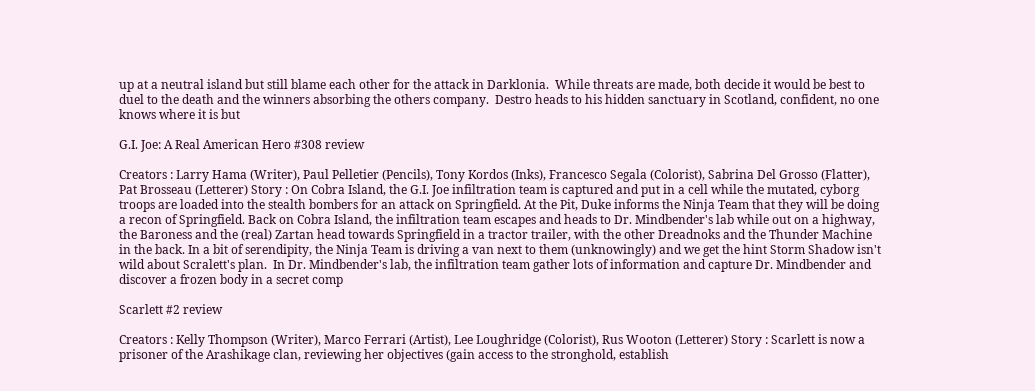up at a neutral island but still blame each other for the attack in Darklonia.  While threats are made, both decide it would be best to duel to the death and the winners absorbing the others company.  Destro heads to his hidden sanctuary in Scotland, confident, no one knows where it is but

G.I. Joe: A Real American Hero #308 review

Creators : Larry Hama (Writer), Paul Pelletier (Pencils), Tony Kordos (Inks), Francesco Segala (Colorist), Sabrina Del Grosso (Flatter), Pat Brosseau (Letterer) Story : On Cobra Island, the G.I. Joe infiltration team is captured and put in a cell while the mutated, cyborg troops are loaded into the stealth bombers for an attack on Springfield. At the Pit, Duke informs the Ninja Team that they will be doing a recon of Springfield. Back on Cobra Island, the infiltration team escapes and heads to Dr. Mindbender's lab while out on a highway, the Baroness and the (real) Zartan head towards Springfield in a tractor trailer, with the other Dreadnoks and the Thunder Machine in the back. In a bit of serendipity, the Ninja Team is driving a van next to them (unknowingly) and we get the hint Storm Shadow isn't wild about Scralett's plan.  In Dr. Mindbender's lab, the infiltration team gather lots of information and capture Dr. Mindbender and discover a frozen body in a secret comp

Scarlett #2 review

Creators : Kelly Thompson (Writer), Marco Ferrari (Artist), Lee Loughridge (Colorist), Rus Wooton (Letterer) Story : Scarlett is now a prisoner of the Arashikage clan, reviewing her objectives (gain access to the stronghold, establish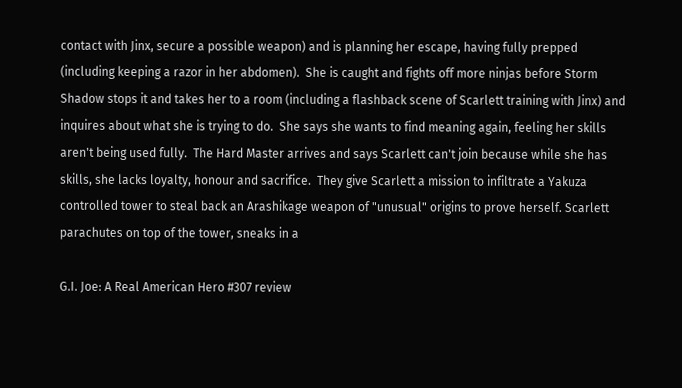contact with Jinx, secure a possible weapon) and is planning her escape, having fully prepped (including keeping a razor in her abdomen).  She is caught and fights off more ninjas before Storm Shadow stops it and takes her to a room (including a flashback scene of Scarlett training with Jinx) and inquires about what she is trying to do.  She says she wants to find meaning again, feeling her skills aren't being used fully.  The Hard Master arrives and says Scarlett can't join because while she has skills, she lacks loyalty, honour and sacrifice.  They give Scarlett a mission to infiltrate a Yakuza controlled tower to steal back an Arashikage weapon of "unusual" origins to prove herself. Scarlett parachutes on top of the tower, sneaks in a

G.I. Joe: A Real American Hero #307 review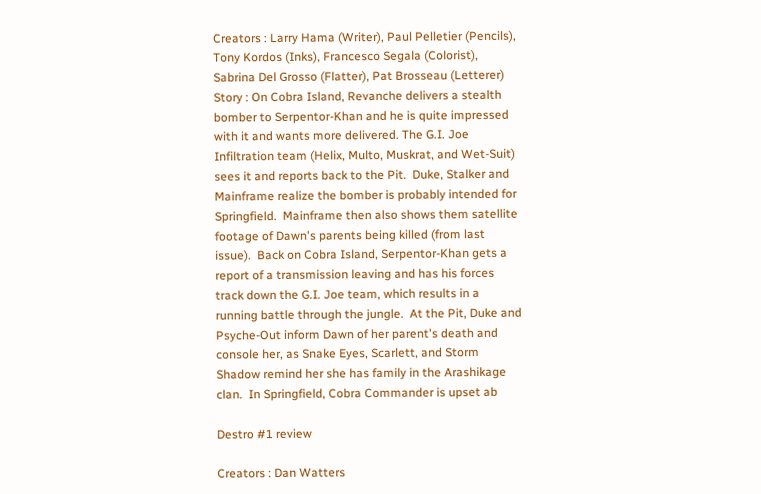Creators : Larry Hama (Writer), Paul Pelletier (Pencils), Tony Kordos (Inks), Francesco Segala (Colorist), Sabrina Del Grosso (Flatter), Pat Brosseau (Letterer) Story : On Cobra Island, Revanche delivers a stealth bomber to Serpentor-Khan and he is quite impressed with it and wants more delivered. The G.I. Joe Infiltration team (Helix, Multo, Muskrat, and Wet-Suit) sees it and reports back to the Pit.  Duke, Stalker and Mainframe realize the bomber is probably intended for Springfield.  Mainframe then also shows them satellite footage of Dawn's parents being killed (from last issue).  Back on Cobra Island, Serpentor-Khan gets a report of a transmission leaving and has his forces track down the G.I. Joe team, which results in a running battle through the jungle.  At the Pit, Duke and Psyche-Out inform Dawn of her parent's death and console her, as Snake Eyes, Scarlett, and Storm Shadow remind her she has family in the Arashikage clan.  In Springfield, Cobra Commander is upset ab

Destro #1 review

Creators : Dan Watters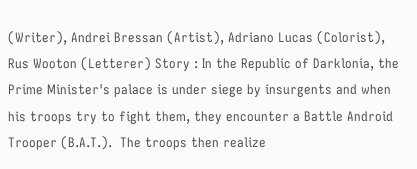(Writer), Andrei Bressan (Artist), Adriano Lucas (Colorist), Rus Wooton (Letterer) Story : In the Republic of Darklonia, the Prime Minister's palace is under siege by insurgents and when his troops try to fight them, they encounter a Battle Android Trooper (B.A.T.).  The troops then realize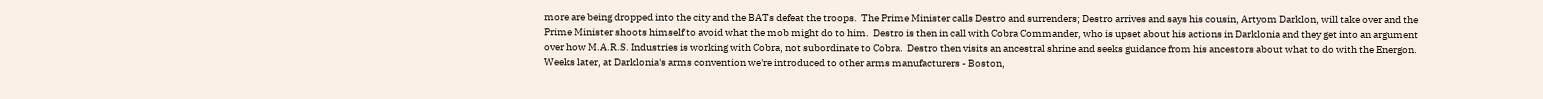more are being dropped into the city and the BATs defeat the troops.  The Prime Minister calls Destro and surrenders; Destro arrives and says his cousin, Artyom Darklon, will take over and the Prime Minister shoots himself to avoid what the mob might do to him.  Destro is then in call with Cobra Commander, who is upset about his actions in Darklonia and they get into an argument over how M.A.R.S. Industries is working with Cobra, not subordinate to Cobra.  Destro then visits an ancestral shrine and seeks guidance from his ancestors about what to do with the Energon.  Weeks later, at Darklonia's arms convention we're introduced to other arms manufacturers - Boston,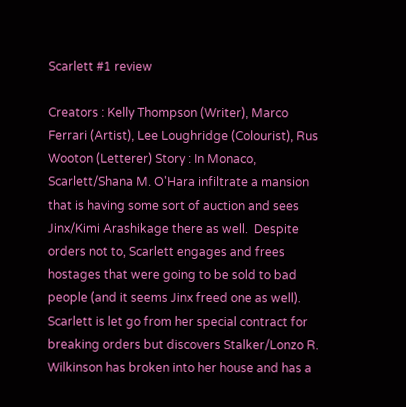Scarlett #1 review

Creators : Kelly Thompson (Writer), Marco Ferrari (Artist), Lee Loughridge (Colourist), Rus Wooton (Letterer) Story : In Monaco, Scarlett/Shana M. O'Hara infiltrate a mansion that is having some sort of auction and sees Jinx/Kimi Arashikage there as well.  Despite orders not to, Scarlett engages and frees hostages that were going to be sold to bad people (and it seems Jinx freed one as well).  Scarlett is let go from her special contract for breaking orders but discovers Stalker/Lonzo R. Wilkinson has broken into her house and has a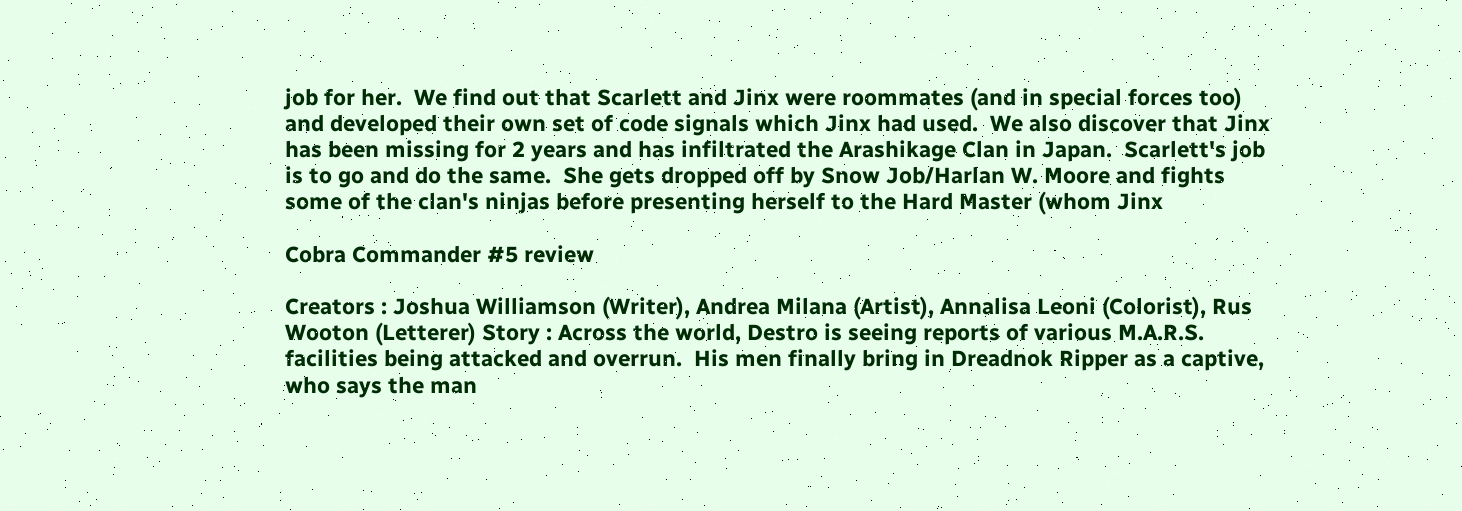job for her.  We find out that Scarlett and Jinx were roommates (and in special forces too) and developed their own set of code signals which Jinx had used.  We also discover that Jinx has been missing for 2 years and has infiltrated the Arashikage Clan in Japan.  Scarlett's job is to go and do the same.  She gets dropped off by Snow Job/Harlan W. Moore and fights some of the clan's ninjas before presenting herself to the Hard Master (whom Jinx

Cobra Commander #5 review

Creators : Joshua Williamson (Writer), Andrea Milana (Artist), Annalisa Leoni (Colorist), Rus Wooton (Letterer) Story : Across the world, Destro is seeing reports of various M.A.R.S. facilities being attacked and overrun.  His men finally bring in Dreadnok Ripper as a captive, who says the man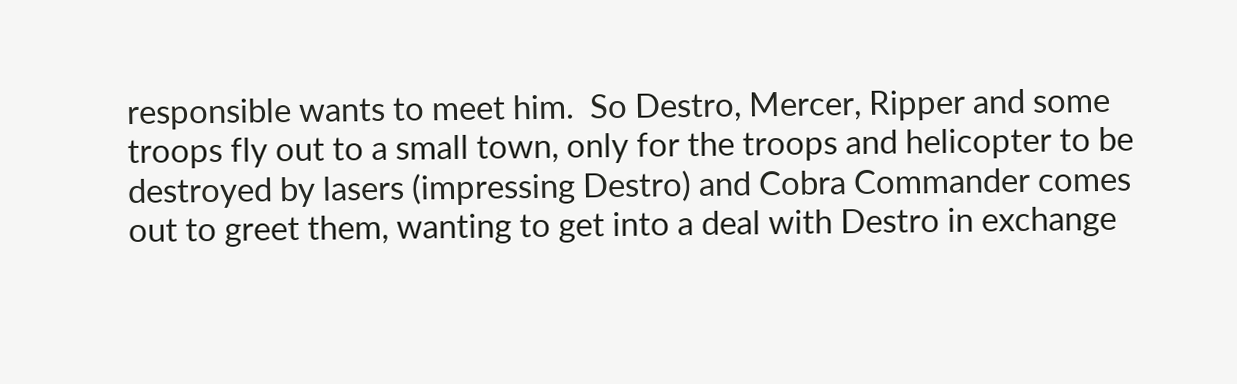responsible wants to meet him.  So Destro, Mercer, Ripper and some troops fly out to a small town, only for the troops and helicopter to be destroyed by lasers (impressing Destro) and Cobra Commander comes out to greet them, wanting to get into a deal with Destro in exchange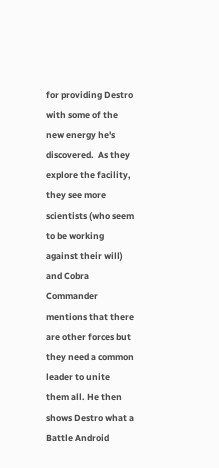for providing Destro with some of the new energy he's discovered.  As they explore the facility, they see more scientists (who seem to be working against their will) and Cobra Commander mentions that there are other forces but they need a common leader to unite them all. He then shows Destro what a Battle Android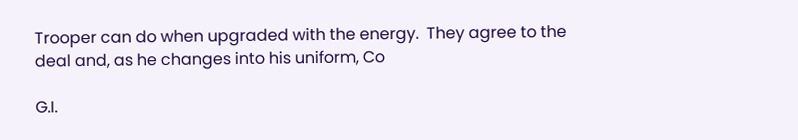Trooper can do when upgraded with the energy.  They agree to the deal and, as he changes into his uniform, Co

G.I.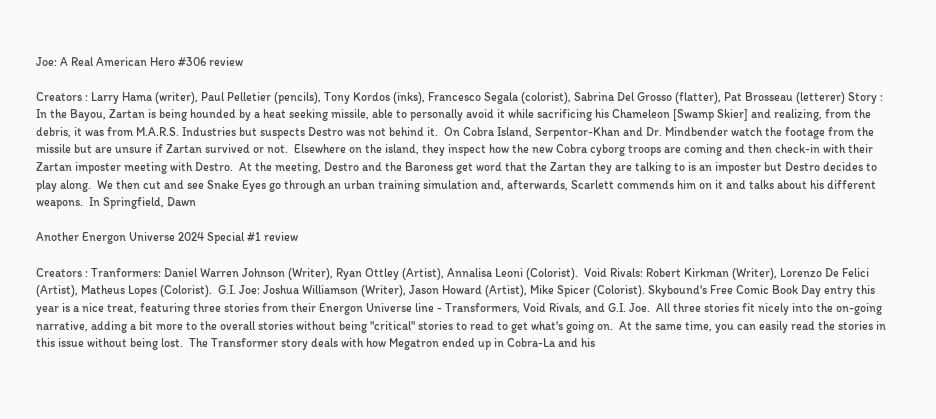Joe: A Real American Hero #306 review

Creators : Larry Hama (writer), Paul Pelletier (pencils), Tony Kordos (inks), Francesco Segala (colorist), Sabrina Del Grosso (flatter), Pat Brosseau (letterer) Story : In the Bayou, Zartan is being hounded by a heat seeking missile, able to personally avoid it while sacrificing his Chameleon [Swamp Skier] and realizing, from the debris, it was from M.A.R.S. Industries but suspects Destro was not behind it.  On Cobra Island, Serpentor-Khan and Dr. Mindbender watch the footage from the missile but are unsure if Zartan survived or not.  Elsewhere on the island, they inspect how the new Cobra cyborg troops are coming and then check-in with their Zartan imposter meeting with Destro.  At the meeting, Destro and the Baroness get word that the Zartan they are talking to is an imposter but Destro decides to play along.  We then cut and see Snake Eyes go through an urban training simulation and, afterwards, Scarlett commends him on it and talks about his different weapons.  In Springfield, Dawn

Another Energon Universe 2024 Special #1 review

Creators : Tranformers: Daniel Warren Johnson (Writer), Ryan Ottley (Artist), Annalisa Leoni (Colorist).  Void Rivals: Robert Kirkman (Writer), Lorenzo De Felici (Artist), Matheus Lopes (Colorist).  G.I. Joe: Joshua Williamson (Writer), Jason Howard (Artist), Mike Spicer (Colorist). Skybound's Free Comic Book Day entry this year is a nice treat, featuring three stories from their Energon Universe line - Transformers, Void Rivals, and G.I. Joe.  All three stories fit nicely into the on-going narrative, adding a bit more to the overall stories without being "critical" stories to read to get what's going on.  At the same time, you can easily read the stories in this issue without being lost.  The Transformer story deals with how Megatron ended up in Cobra-La and his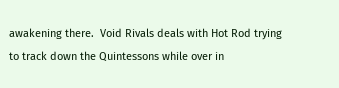awakening there.  Void Rivals deals with Hot Rod trying to track down the Quintessons while over in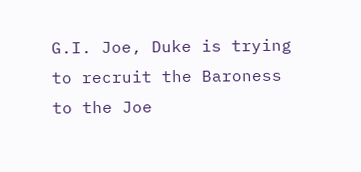G.I. Joe, Duke is trying to recruit the Baroness to the Joe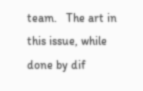team.   The art in this issue, while done by dif